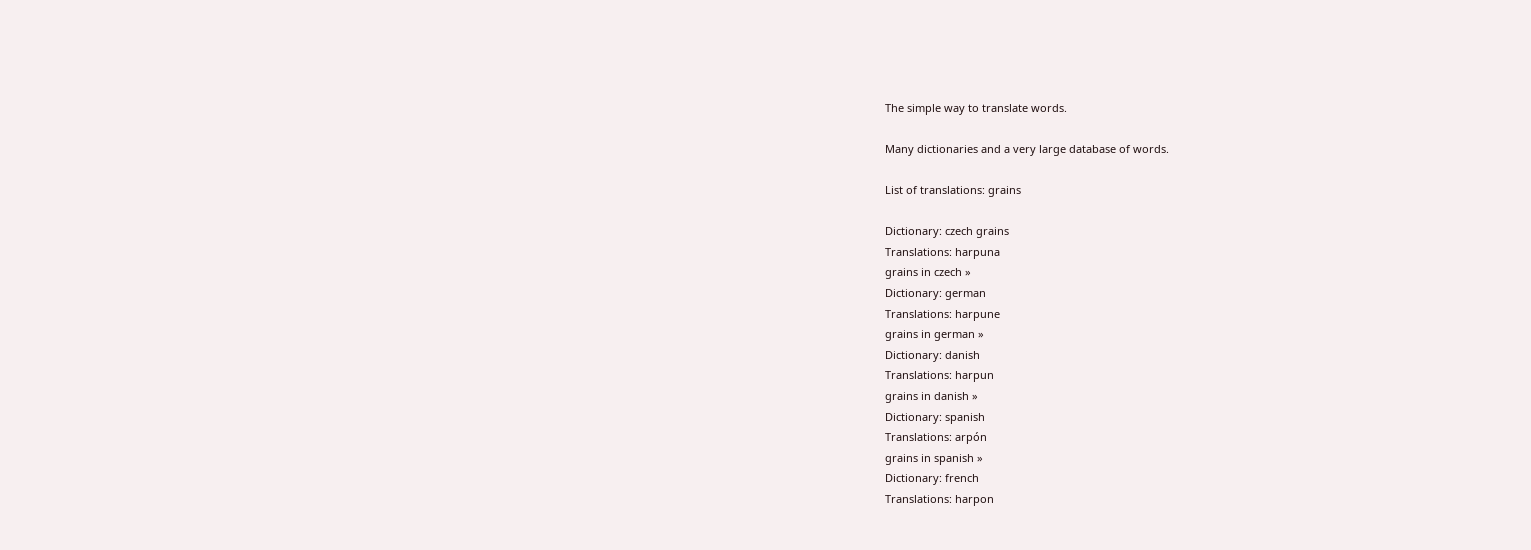The simple way to translate words.

Many dictionaries and a very large database of words.

List of translations: grains

Dictionary: czech grains
Translations: harpuna
grains in czech »
Dictionary: german
Translations: harpune
grains in german »
Dictionary: danish
Translations: harpun
grains in danish »
Dictionary: spanish
Translations: arpón
grains in spanish »
Dictionary: french
Translations: harpon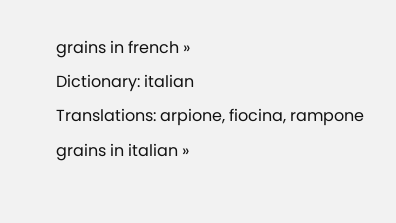grains in french »
Dictionary: italian
Translations: arpione, fiocina, rampone
grains in italian »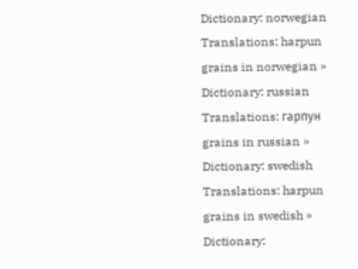Dictionary: norwegian
Translations: harpun
grains in norwegian »
Dictionary: russian
Translations: гарпун
grains in russian »
Dictionary: swedish
Translations: harpun
grains in swedish »
Dictionary: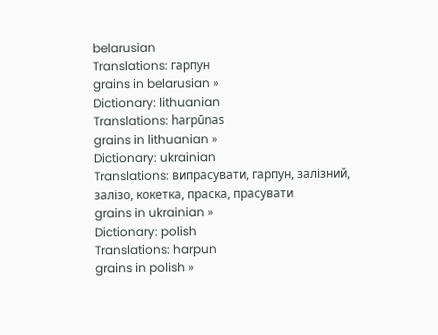belarusian
Translations: гарпун
grains in belarusian »
Dictionary: lithuanian
Translations: harpūnas
grains in lithuanian »
Dictionary: ukrainian
Translations: випрасувати, гарпун, залізний, залізо, кокетка, праска, прасувати
grains in ukrainian »
Dictionary: polish
Translations: harpun
grains in polish »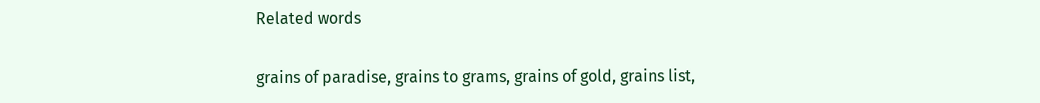Related words

grains of paradise, grains to grams, grains of gold, grains list,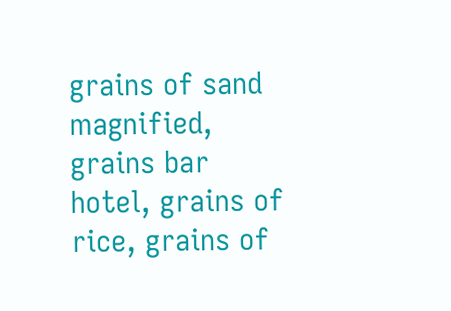grains of sand magnified, grains bar hotel, grains of rice, grains of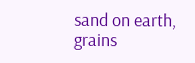sand on earth, grains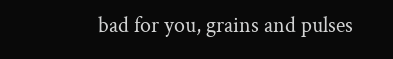bad for you, grains and pulses